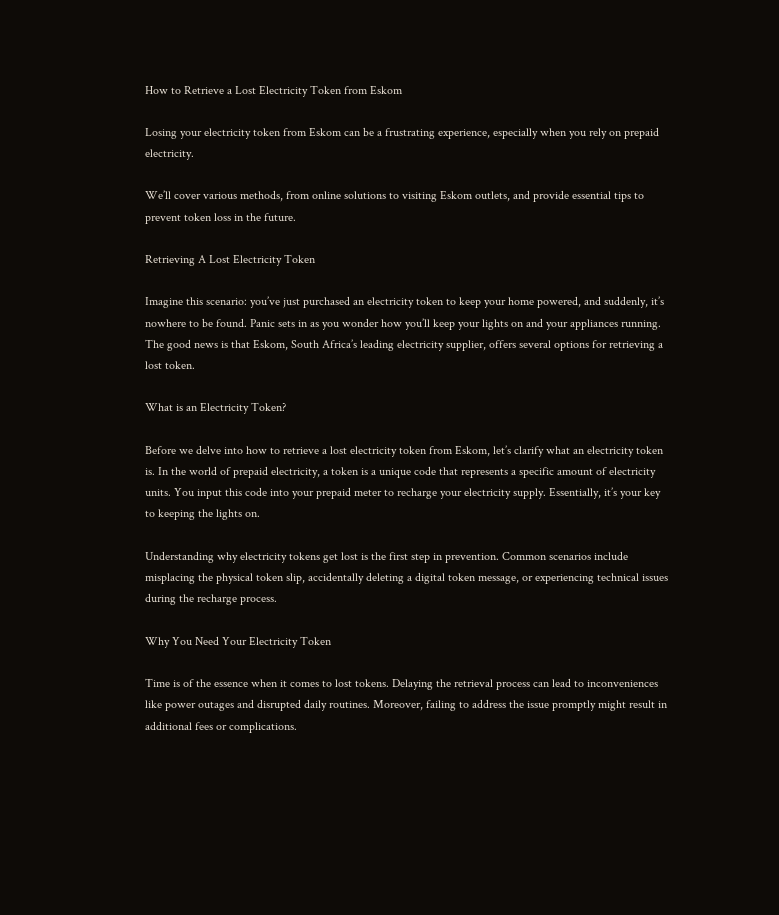How to Retrieve a Lost Electricity Token from Eskom

Losing your electricity token from Eskom can be a frustrating experience, especially when you rely on prepaid electricity.

We’ll cover various methods, from online solutions to visiting Eskom outlets, and provide essential tips to prevent token loss in the future.

Retrieving A Lost Electricity Token

Imagine this scenario: you’ve just purchased an electricity token to keep your home powered, and suddenly, it’s nowhere to be found. Panic sets in as you wonder how you’ll keep your lights on and your appliances running. The good news is that Eskom, South Africa’s leading electricity supplier, offers several options for retrieving a lost token.

What is an Electricity Token?

Before we delve into how to retrieve a lost electricity token from Eskom, let’s clarify what an electricity token is. In the world of prepaid electricity, a token is a unique code that represents a specific amount of electricity units. You input this code into your prepaid meter to recharge your electricity supply. Essentially, it’s your key to keeping the lights on.

Understanding why electricity tokens get lost is the first step in prevention. Common scenarios include misplacing the physical token slip, accidentally deleting a digital token message, or experiencing technical issues during the recharge process.

Why You Need Your Electricity Token

Time is of the essence when it comes to lost tokens. Delaying the retrieval process can lead to inconveniences like power outages and disrupted daily routines. Moreover, failing to address the issue promptly might result in additional fees or complications.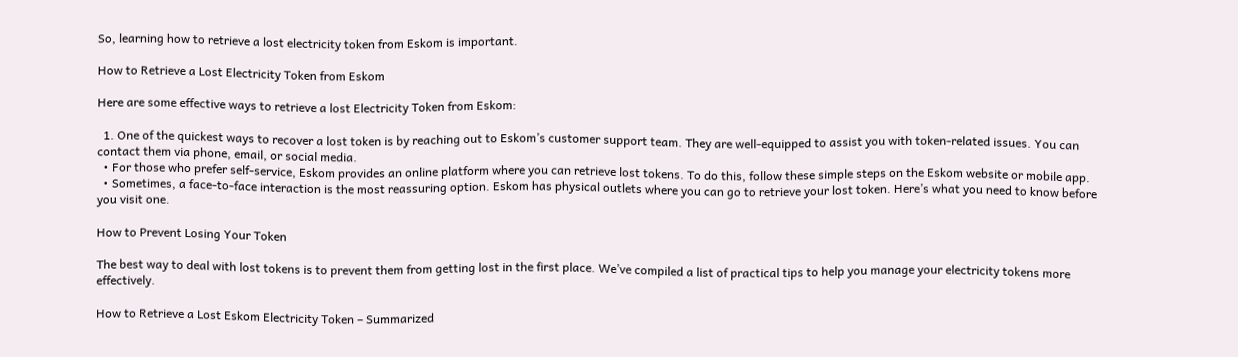So, learning how to retrieve a lost electricity token from Eskom is important.

How to Retrieve a Lost Electricity Token from Eskom

Here are some effective ways to retrieve a lost Electricity Token from Eskom:

  1. One of the quickest ways to recover a lost token is by reaching out to Eskom’s customer support team. They are well-equipped to assist you with token-related issues. You can contact them via phone, email, or social media.
  • For those who prefer self-service, Eskom provides an online platform where you can retrieve lost tokens. To do this, follow these simple steps on the Eskom website or mobile app.
  • Sometimes, a face-to-face interaction is the most reassuring option. Eskom has physical outlets where you can go to retrieve your lost token. Here’s what you need to know before you visit one.

How to Prevent Losing Your Token

The best way to deal with lost tokens is to prevent them from getting lost in the first place. We’ve compiled a list of practical tips to help you manage your electricity tokens more effectively.

How to Retrieve a Lost Eskom Electricity Token – Summarized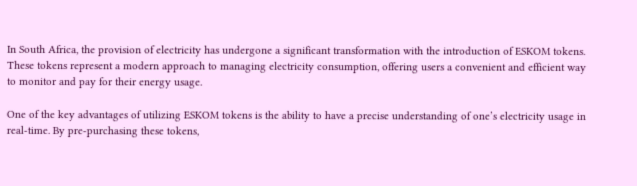In South Africa, the provision of electricity has undergone a significant transformation with the introduction of ESKOM tokens. These tokens represent a modern approach to managing electricity consumption, offering users a convenient and efficient way to monitor and pay for their energy usage.

One of the key advantages of utilizing ESKOM tokens is the ability to have a precise understanding of one’s electricity usage in real-time. By pre-purchasing these tokens,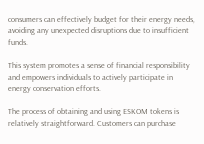consumers can effectively budget for their energy needs, avoiding any unexpected disruptions due to insufficient funds.

This system promotes a sense of financial responsibility and empowers individuals to actively participate in energy conservation efforts.

The process of obtaining and using ESKOM tokens is relatively straightforward. Customers can purchase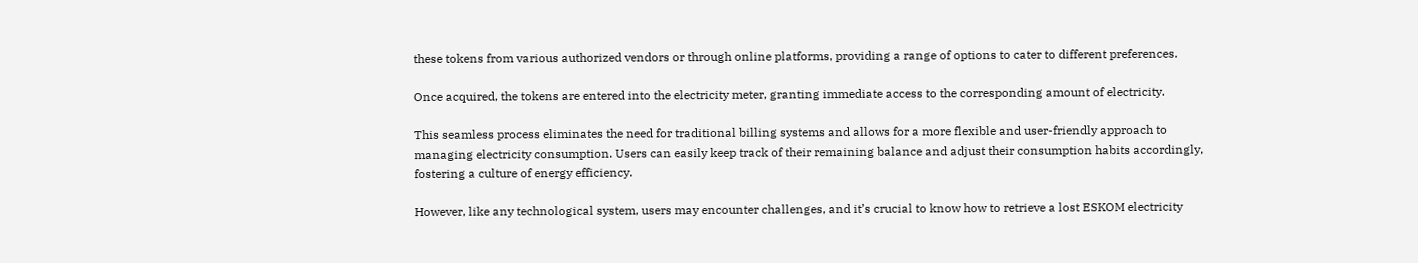these tokens from various authorized vendors or through online platforms, providing a range of options to cater to different preferences.

Once acquired, the tokens are entered into the electricity meter, granting immediate access to the corresponding amount of electricity.

This seamless process eliminates the need for traditional billing systems and allows for a more flexible and user-friendly approach to managing electricity consumption. Users can easily keep track of their remaining balance and adjust their consumption habits accordingly, fostering a culture of energy efficiency.

However, like any technological system, users may encounter challenges, and it’s crucial to know how to retrieve a lost ESKOM electricity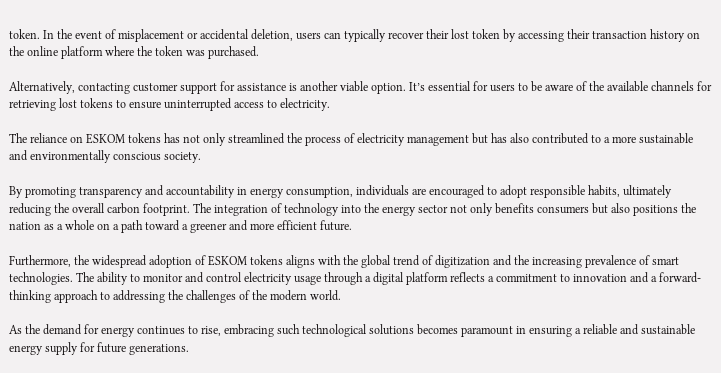token. In the event of misplacement or accidental deletion, users can typically recover their lost token by accessing their transaction history on the online platform where the token was purchased.

Alternatively, contacting customer support for assistance is another viable option. It’s essential for users to be aware of the available channels for retrieving lost tokens to ensure uninterrupted access to electricity.

The reliance on ESKOM tokens has not only streamlined the process of electricity management but has also contributed to a more sustainable and environmentally conscious society.

By promoting transparency and accountability in energy consumption, individuals are encouraged to adopt responsible habits, ultimately reducing the overall carbon footprint. The integration of technology into the energy sector not only benefits consumers but also positions the nation as a whole on a path toward a greener and more efficient future.

Furthermore, the widespread adoption of ESKOM tokens aligns with the global trend of digitization and the increasing prevalence of smart technologies. The ability to monitor and control electricity usage through a digital platform reflects a commitment to innovation and a forward-thinking approach to addressing the challenges of the modern world.

As the demand for energy continues to rise, embracing such technological solutions becomes paramount in ensuring a reliable and sustainable energy supply for future generations.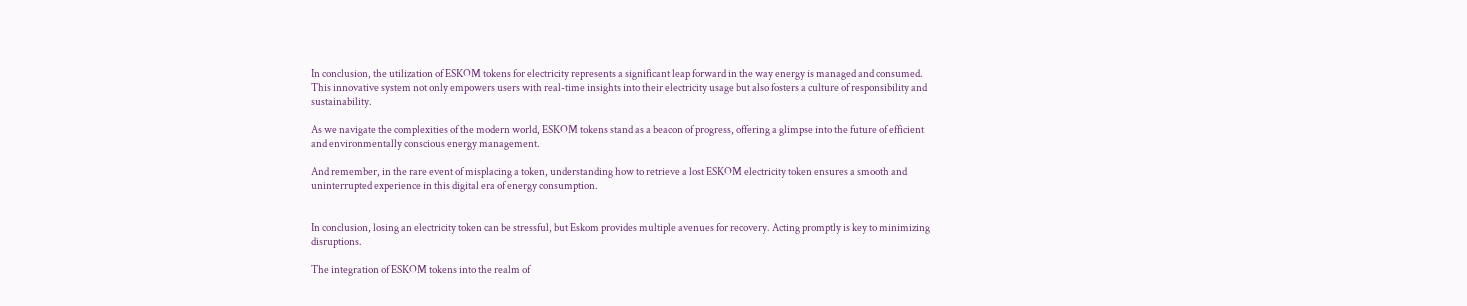In conclusion, the utilization of ESKOM tokens for electricity represents a significant leap forward in the way energy is managed and consumed. This innovative system not only empowers users with real-time insights into their electricity usage but also fosters a culture of responsibility and sustainability.

As we navigate the complexities of the modern world, ESKOM tokens stand as a beacon of progress, offering a glimpse into the future of efficient and environmentally conscious energy management.

And remember, in the rare event of misplacing a token, understanding how to retrieve a lost ESKOM electricity token ensures a smooth and uninterrupted experience in this digital era of energy consumption.


In conclusion, losing an electricity token can be stressful, but Eskom provides multiple avenues for recovery. Acting promptly is key to minimizing disruptions.

The integration of ESKOM tokens into the realm of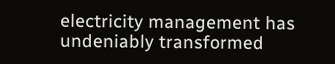electricity management has undeniably transformed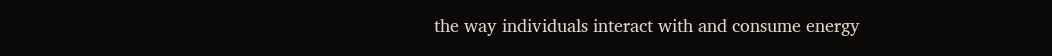the way individuals interact with and consume energy